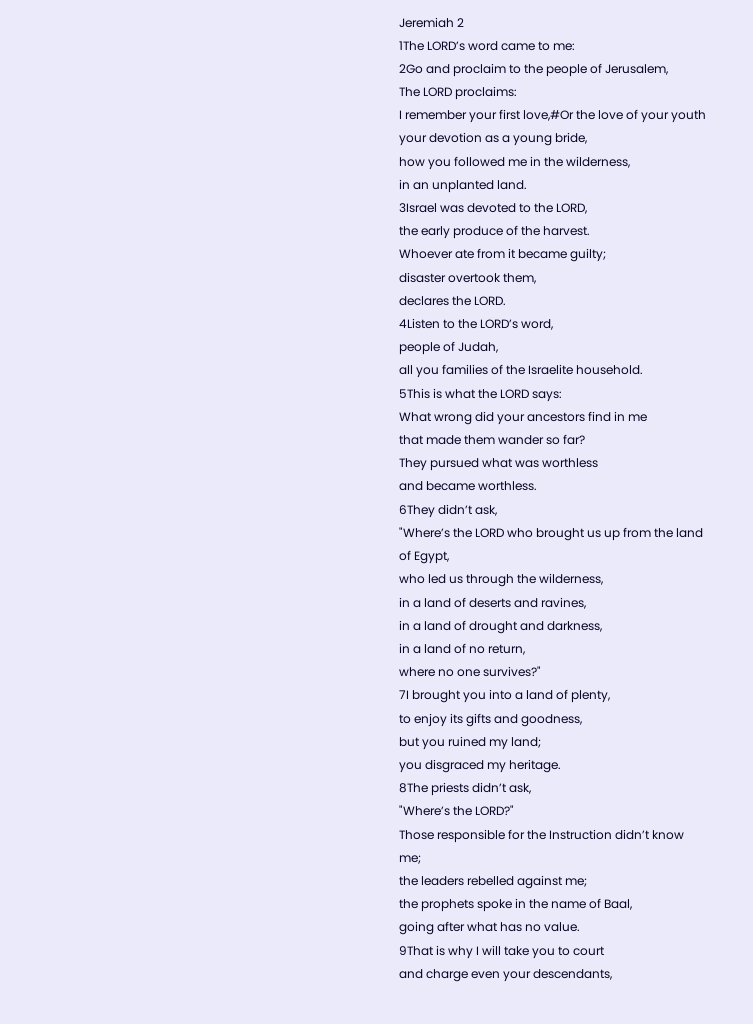Jeremiah 2
1The LORD’s word came to me:
2Go and proclaim to the people of Jerusalem,
The LORD proclaims:
I remember your first love,#Or the love of your youth
your devotion as a young bride,
how you followed me in the wilderness,
in an unplanted land.
3Israel was devoted to the LORD,
the early produce of the harvest.
Whoever ate from it became guilty;
disaster overtook them,
declares the LORD.
4Listen to the LORD’s word,
people of Judah,
all you families of the Israelite household.
5This is what the LORD says:
What wrong did your ancestors find in me
that made them wander so far?
They pursued what was worthless
and became worthless.
6They didn’t ask,
"Where’s the LORD who brought us up from the land of Egypt,
who led us through the wilderness,
in a land of deserts and ravines,
in a land of drought and darkness,
in a land of no return,
where no one survives?"
7I brought you into a land of plenty,
to enjoy its gifts and goodness,
but you ruined my land;
you disgraced my heritage.
8The priests didn’t ask,
"Where’s the LORD?"
Those responsible for the Instruction didn’t know me;
the leaders rebelled against me;
the prophets spoke in the name of Baal,
going after what has no value.
9That is why I will take you to court
and charge even your descendants,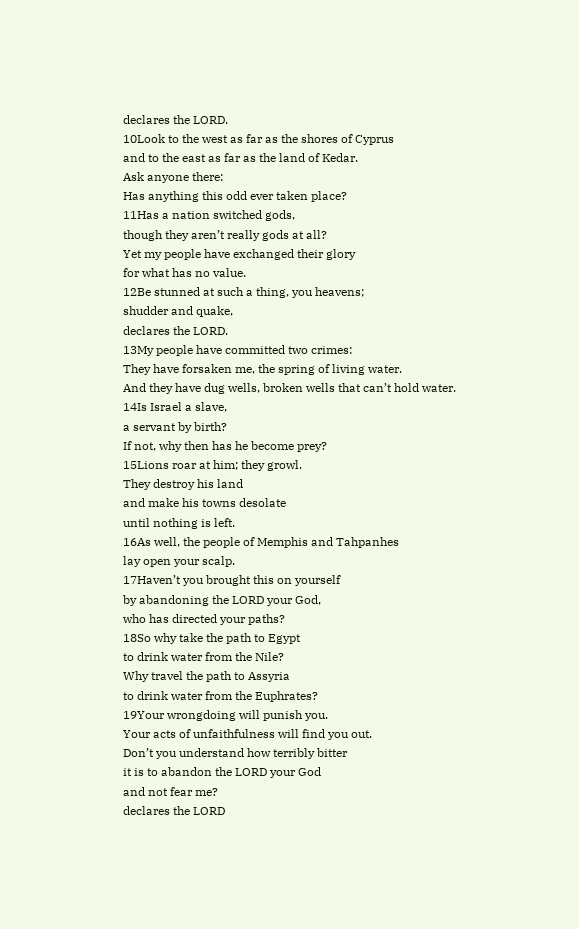declares the LORD.
10Look to the west as far as the shores of Cyprus
and to the east as far as the land of Kedar.
Ask anyone there:
Has anything this odd ever taken place?
11Has a nation switched gods,
though they aren’t really gods at all?
Yet my people have exchanged their glory
for what has no value.
12Be stunned at such a thing, you heavens;
shudder and quake,
declares the LORD.
13My people have committed two crimes:
They have forsaken me, the spring of living water.
And they have dug wells, broken wells that can’t hold water.
14Is Israel a slave,
a servant by birth?
If not, why then has he become prey?
15Lions roar at him; they growl.
They destroy his land
and make his towns desolate
until nothing is left.
16As well, the people of Memphis and Tahpanhes
lay open your scalp.
17Haven’t you brought this on yourself
by abandoning the LORD your God,
who has directed your paths?
18So why take the path to Egypt
to drink water from the Nile?
Why travel the path to Assyria
to drink water from the Euphrates?
19Your wrongdoing will punish you.
Your acts of unfaithfulness will find you out.
Don’t you understand how terribly bitter
it is to abandon the LORD your God
and not fear me?
declares the LORD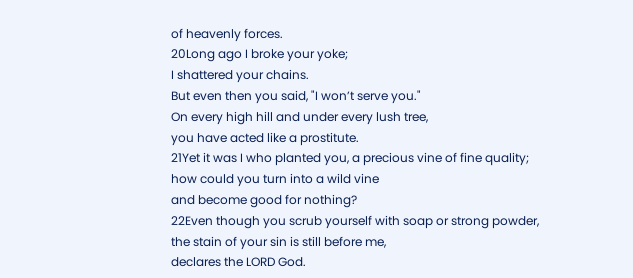of heavenly forces.
20Long ago I broke your yoke;
I shattered your chains.
But even then you said, "I won’t serve you."
On every high hill and under every lush tree,
you have acted like a prostitute.
21Yet it was I who planted you, a precious vine of fine quality;
how could you turn into a wild vine
and become good for nothing?
22Even though you scrub yourself with soap or strong powder,
the stain of your sin is still before me,
declares the LORD God.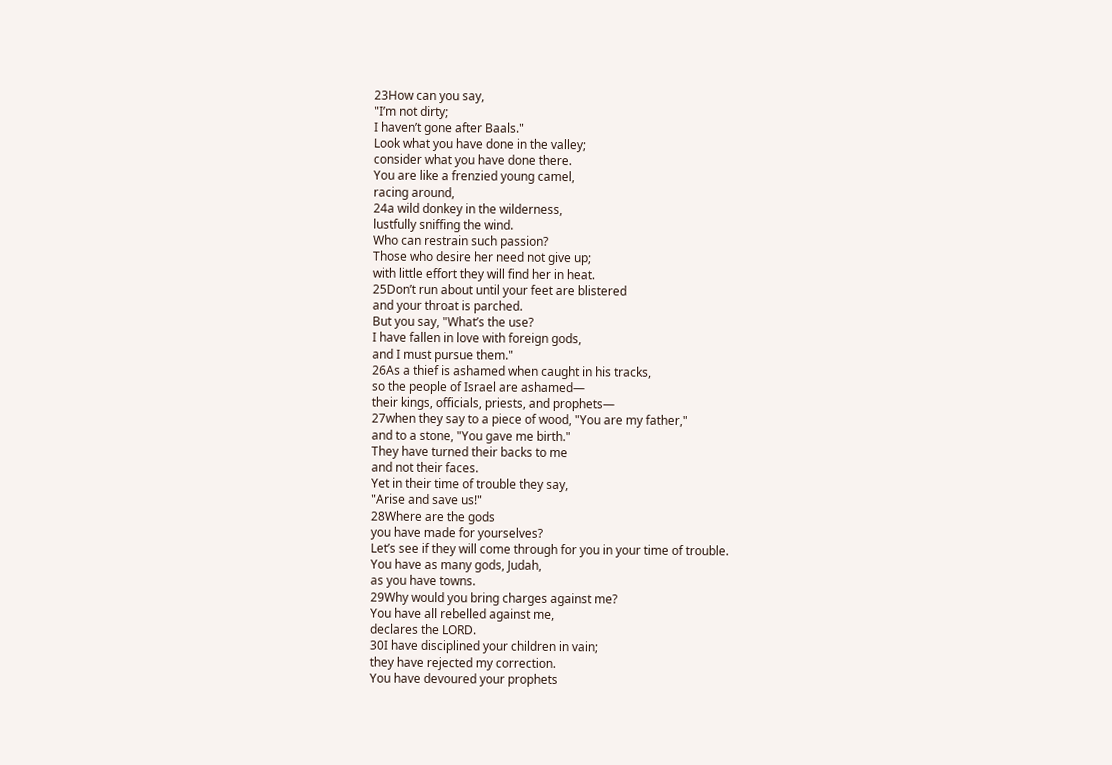23How can you say,
"I’m not dirty;
I haven’t gone after Baals."
Look what you have done in the valley;
consider what you have done there.
You are like a frenzied young camel,
racing around,
24a wild donkey in the wilderness,
lustfully sniffing the wind.
Who can restrain such passion?
Those who desire her need not give up;
with little effort they will find her in heat.
25Don’t run about until your feet are blistered
and your throat is parched.
But you say, "What’s the use?
I have fallen in love with foreign gods,
and I must pursue them."
26As a thief is ashamed when caught in his tracks,
so the people of Israel are ashamed—
their kings, officials, priests, and prophets—
27when they say to a piece of wood, "You are my father,"
and to a stone, "You gave me birth."
They have turned their backs to me
and not their faces.
Yet in their time of trouble they say,
"Arise and save us!"
28Where are the gods
you have made for yourselves?
Let’s see if they will come through for you in your time of trouble.
You have as many gods, Judah,
as you have towns.
29Why would you bring charges against me?
You have all rebelled against me,
declares the LORD.
30I have disciplined your children in vain;
they have rejected my correction.
You have devoured your prophets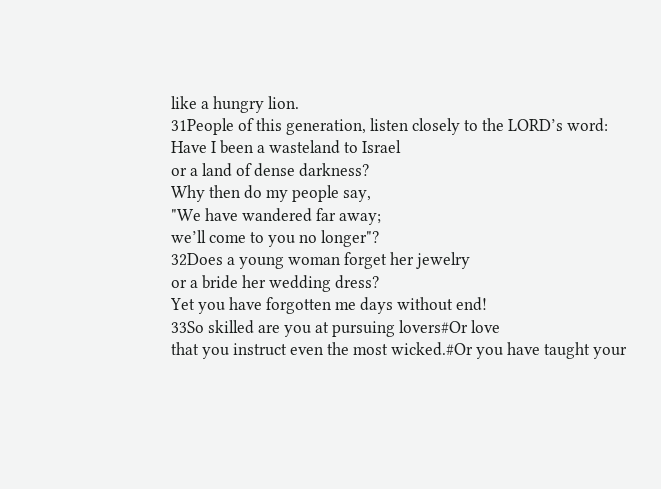like a hungry lion.
31People of this generation, listen closely to the LORD’s word:
Have I been a wasteland to Israel
or a land of dense darkness?
Why then do my people say,
"We have wandered far away;
we’ll come to you no longer"?
32Does a young woman forget her jewelry
or a bride her wedding dress?
Yet you have forgotten me days without end!
33So skilled are you at pursuing lovers#Or love
that you instruct even the most wicked.#Or you have taught your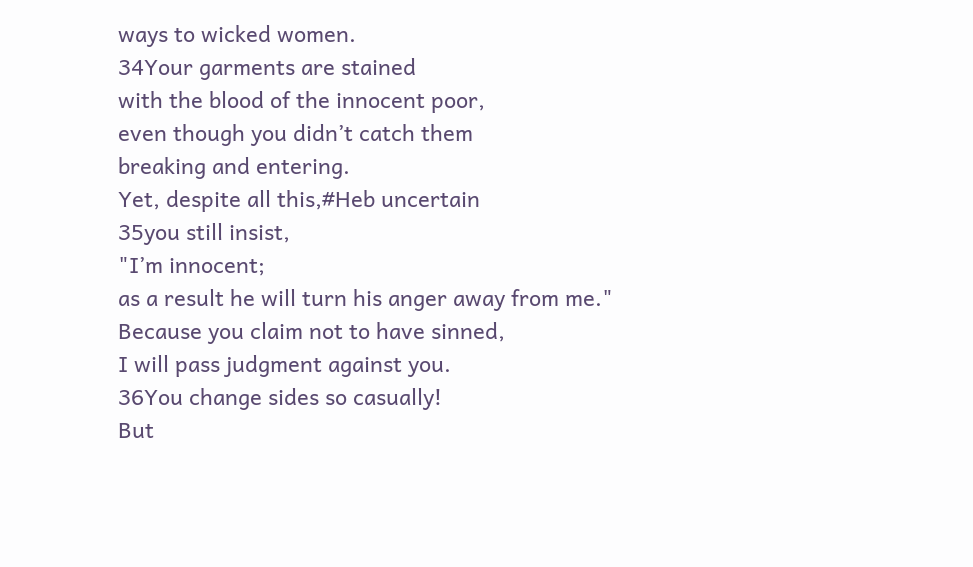ways to wicked women.
34Your garments are stained
with the blood of the innocent poor,
even though you didn’t catch them
breaking and entering.
Yet, despite all this,#Heb uncertain
35you still insist,
"I’m innocent;
as a result he will turn his anger away from me."
Because you claim not to have sinned,
I will pass judgment against you.
36You change sides so casually!
But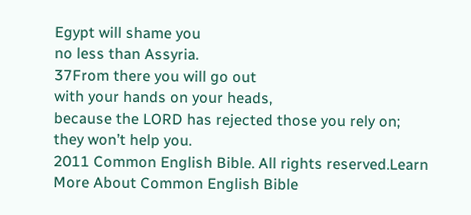Egypt will shame you
no less than Assyria.
37From there you will go out
with your hands on your heads,
because the LORD has rejected those you rely on;
they won’t help you.
2011 Common English Bible. All rights reserved.Learn More About Common English Bible